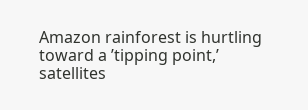Amazon rainforest is hurtling toward a ’tipping point,’ satellites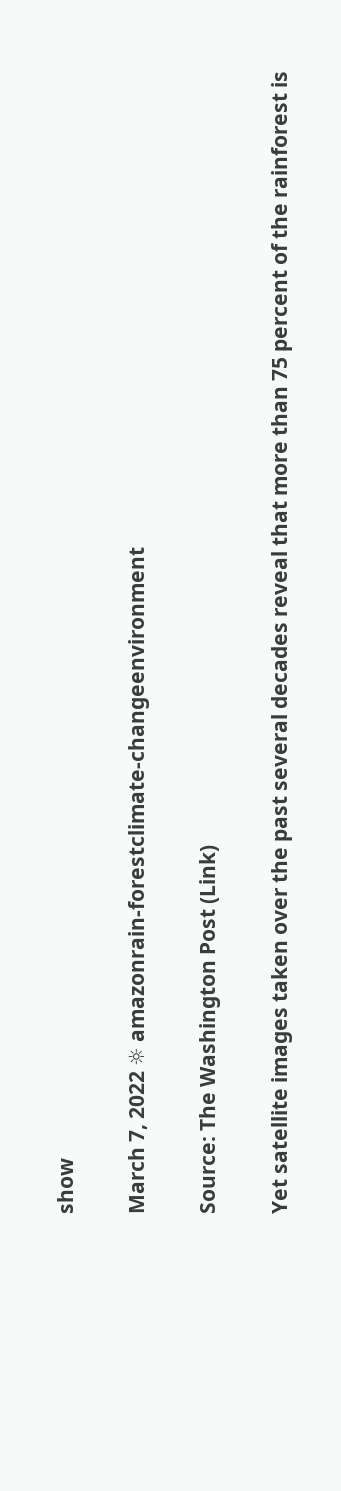show

March 7, 2022 ☼ amazonrain-forestclimate-changeenvironment

Source: The Washington Post (Link)

Yet satellite images taken over the past several decades reveal that more than 75 percent of the rainforest is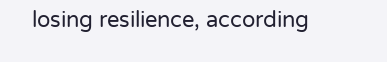losing resilience, according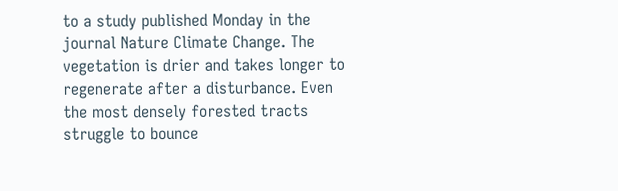to a study published Monday in the journal Nature Climate Change. The vegetation is drier and takes longer to regenerate after a disturbance. Even the most densely forested tracts struggle to bounce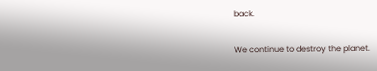back.

We continue to destroy the planet.